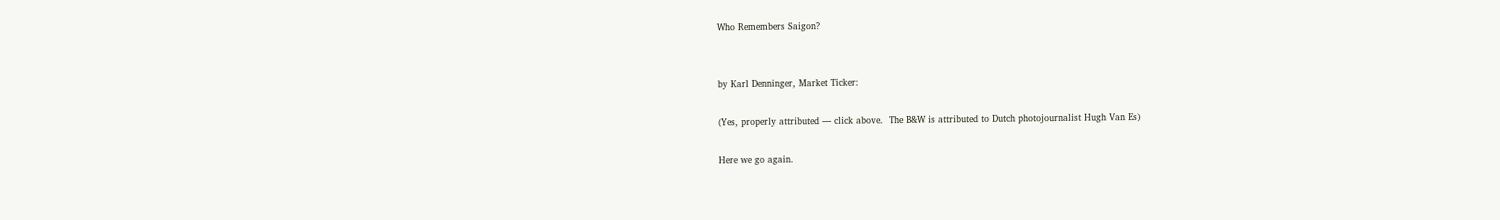Who Remembers Saigon?


by Karl Denninger, Market Ticker:

(Yes, properly attributed — click above.  The B&W is attributed to Dutch photojournalist Hugh Van Es)

Here we go again.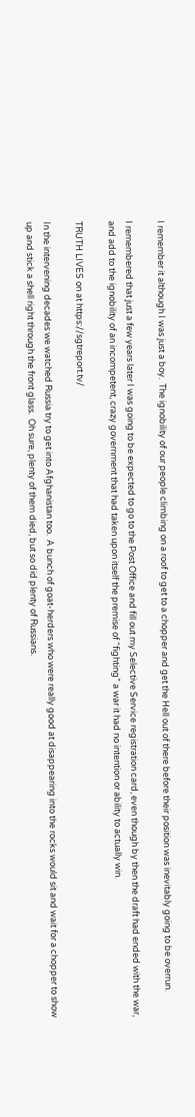I remember it although I was just a boy.  The ignobility of our people climbing on a roof to get to a chopper and get the Hell out of there before their position was inevitably going to be overrun.

I remembered that just a few years later I was going to be expected to go to the Post Office and fill out my Selective Service registration card, even though by then the draft had ended with the war, and add to the ignobility of an incompetent, crazy government that had taken upon itself the premise of “fighting” a war it had no intention or ability to actually win.

TRUTH LIVES on at https://sgtreport.tv/

In the intervening decades we watched Russia try to get into Afghanistan too.  A bunch of goat-herders who were really good at disappearing into the rocks would sit and wait for a chopper to show up and stick a shell right through the front glass.  Oh sure, plenty of them died, but so did plenty of Russians.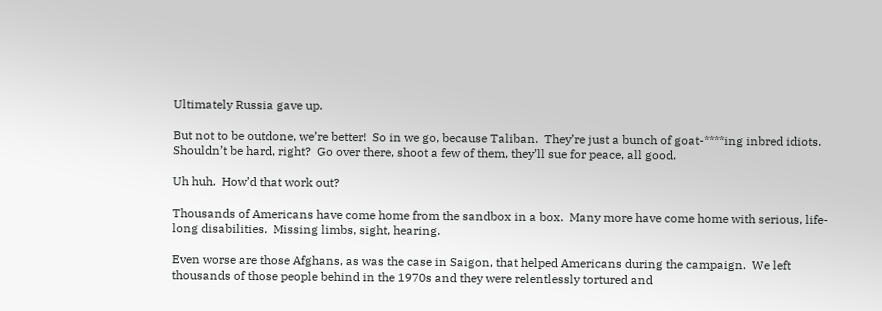Ultimately Russia gave up.

But not to be outdone, we’re better!  So in we go, because Taliban.  They’re just a bunch of goat-****ing inbred idiots.  Shouldn’t be hard, right?  Go over there, shoot a few of them, they’ll sue for peace, all good.

Uh huh.  How’d that work out?

Thousands of Americans have come home from the sandbox in a box.  Many more have come home with serious, life-long disabilities.  Missing limbs, sight, hearing.

Even worse are those Afghans, as was the case in Saigon, that helped Americans during the campaign.  We left thousands of those people behind in the 1970s and they were relentlessly tortured and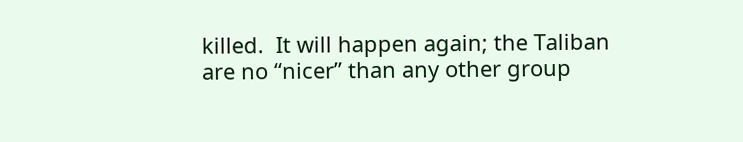killed.  It will happen again; the Taliban are no “nicer” than any other group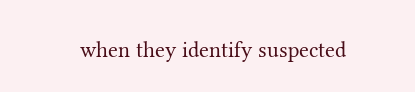when they identify suspected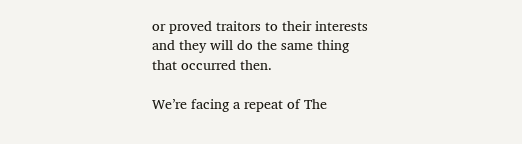or proved traitors to their interests and they will do the same thing that occurred then.

We’re facing a repeat of The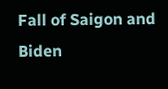Fall of Saigon and Biden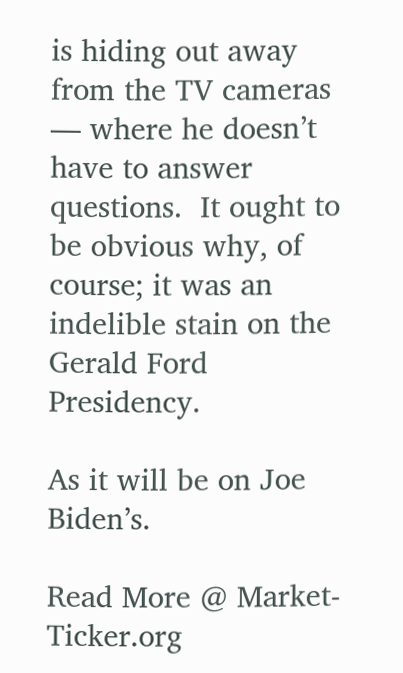is hiding out away from the TV cameras — where he doesn’t have to answer questions.  It ought to be obvious why, of course; it was an indelible stain on the Gerald Ford Presidency.

As it will be on Joe Biden’s.

Read More @ Market-Ticker.org